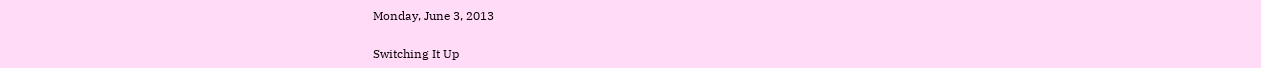Monday, June 3, 2013

Switching It Up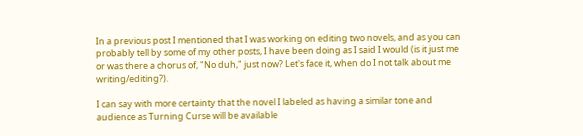In a previous post I mentioned that I was working on editing two novels, and as you can probably tell by some of my other posts, I have been doing as I said I would (is it just me or was there a chorus of, "No duh," just now? Let's face it, when do I not talk about me writing/editing?).

I can say with more certainty that the novel I labeled as having a similar tone and audience as Turning Curse will be available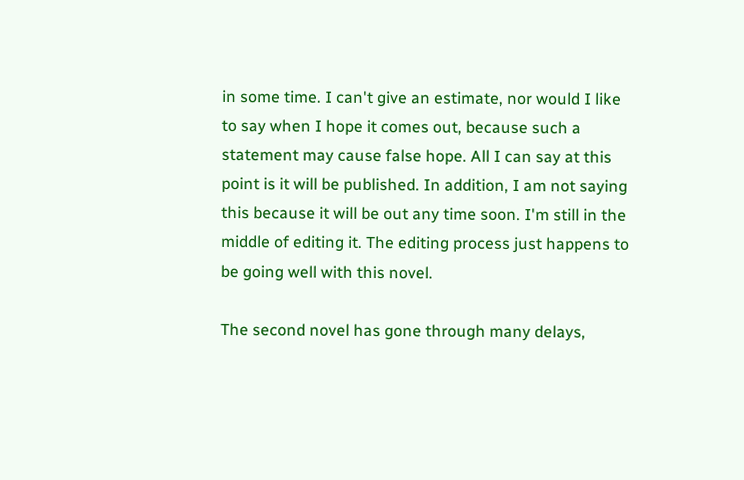in some time. I can't give an estimate, nor would I like to say when I hope it comes out, because such a statement may cause false hope. All I can say at this point is it will be published. In addition, I am not saying this because it will be out any time soon. I'm still in the middle of editing it. The editing process just happens to be going well with this novel.

The second novel has gone through many delays,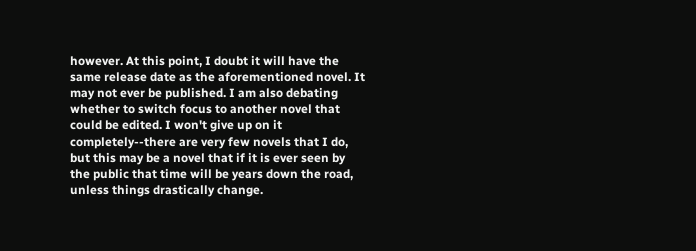however. At this point, I doubt it will have the same release date as the aforementioned novel. It may not ever be published. I am also debating whether to switch focus to another novel that could be edited. I won't give up on it completely--there are very few novels that I do, but this may be a novel that if it is ever seen by the public that time will be years down the road, unless things drastically change.